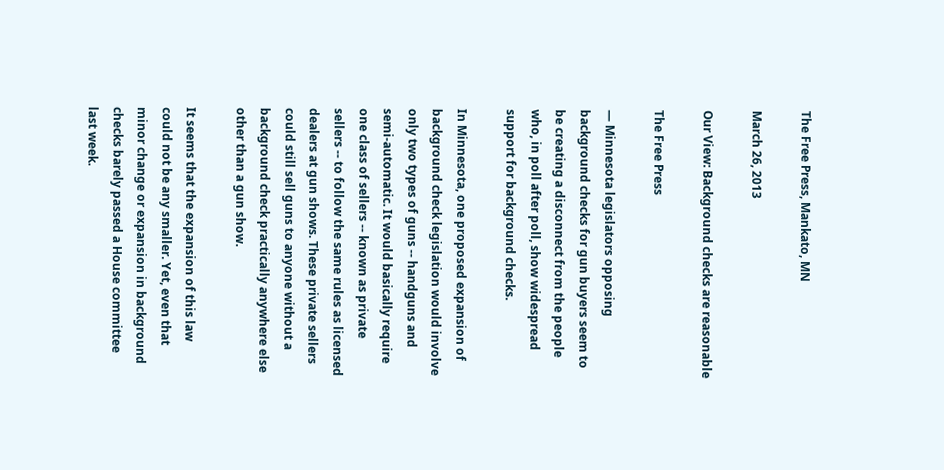The Free Press, Mankato, MN

March 26, 2013

Our View: Background checks are reasonable

The Free Press

— Minnesota legislators opposing background checks for gun buyers seem to be creating a disconnect from the people who, in poll after poll, show widespread support for background checks.

In Minnesota, one proposed expansion of background check legislation would involve only two types of guns -- handguns and semi-automatic. It would basically require one class of sellers -- known as private sellers -- to follow the same rules as licensed dealers at gun shows. These private sellers could still sell guns to anyone without a background check practically anywhere else other than a gun show.

It seems that the expansion of this law could not be any smaller. Yet, even that minor change or expansion in background checks barely passed a House committee last week.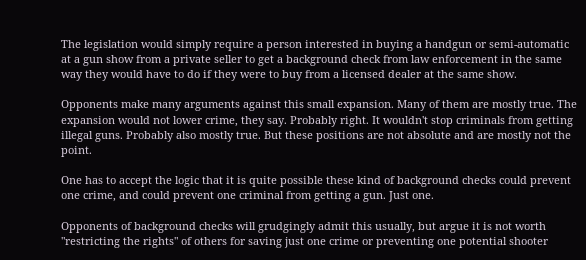The legislation would simply require a person interested in buying a handgun or semi-automatic at a gun show from a private seller to get a background check from law enforcement in the same way they would have to do if they were to buy from a licensed dealer at the same show.

Opponents make many arguments against this small expansion. Many of them are mostly true. The expansion would not lower crime, they say. Probably right. It wouldn't stop criminals from getting illegal guns. Probably also mostly true. But these positions are not absolute and are mostly not the point.

One has to accept the logic that it is quite possible these kind of background checks could prevent one crime, and could prevent one criminal from getting a gun. Just one.

Opponents of background checks will grudgingly admit this usually, but argue it is not worth "restricting the rights" of others for saving just one crime or preventing one potential shooter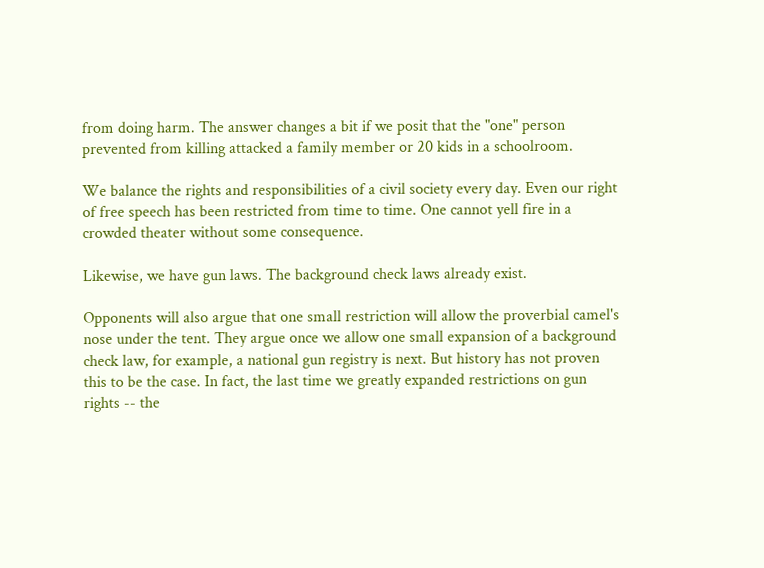from doing harm. The answer changes a bit if we posit that the "one" person prevented from killing attacked a family member or 20 kids in a schoolroom.

We balance the rights and responsibilities of a civil society every day. Even our right of free speech has been restricted from time to time. One cannot yell fire in a crowded theater without some consequence.

Likewise, we have gun laws. The background check laws already exist.

Opponents will also argue that one small restriction will allow the proverbial camel's nose under the tent. They argue once we allow one small expansion of a background check law, for example, a national gun registry is next. But history has not proven this to be the case. In fact, the last time we greatly expanded restrictions on gun rights -- the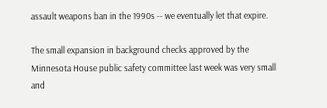assault weapons ban in the 1990s -- we eventually let that expire.

The small expansion in background checks approved by the Minnesota House public safety committee last week was very small and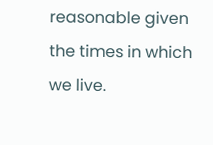reasonable given the times in which we live.